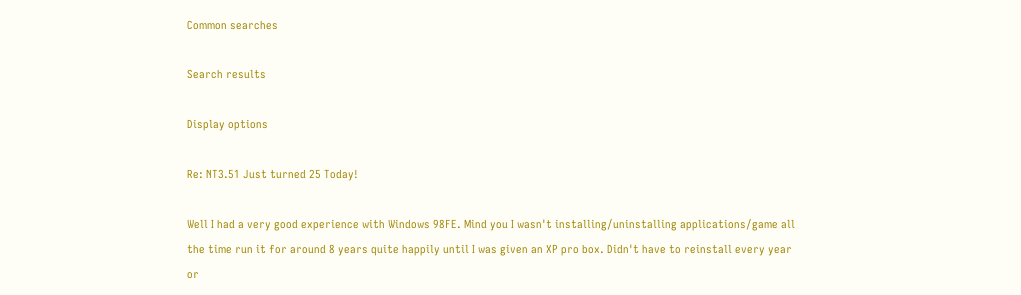Common searches

Search results

Display options

Re: NT3.51 Just turned 25 Today!

Well I had a very good experience with Windows 98FE. Mind you I wasn't installing/uninstalling applications/game all the time run it for around 8 years quite happily until I was given an XP pro box. Didn't have to reinstall every year or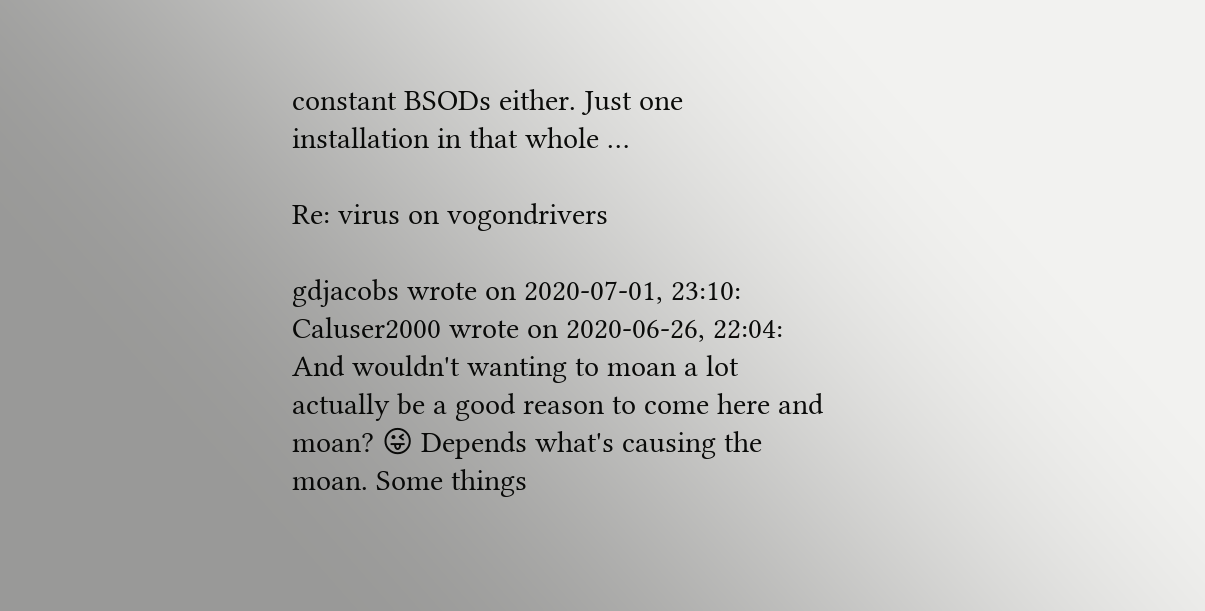constant BSODs either. Just one installation in that whole …

Re: virus on vogondrivers

gdjacobs wrote on 2020-07-01, 23:10: Caluser2000 wrote on 2020-06-26, 22:04: And wouldn't wanting to moan a lot actually be a good reason to come here and moan? 😜 Depends what's causing the moan. Some things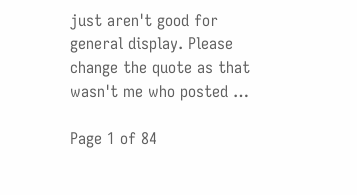just aren't good for general display. Please change the quote as that wasn't me who posted …

Page 1 of 84